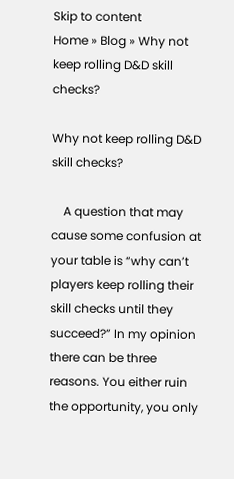Skip to content
Home » Blog » Why not keep rolling D&D skill checks?

Why not keep rolling D&D skill checks?

    A question that may cause some confusion at your table is “why can’t players keep rolling their skill checks until they succeed?” In my opinion there can be three reasons. You either ruin the opportunity, you only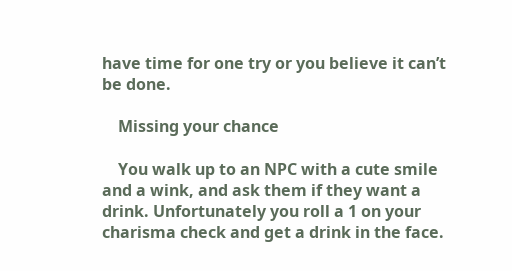have time for one try or you believe it can’t be done.

    Missing your chance

    You walk up to an NPC with a cute smile and a wink, and ask them if they want a drink. Unfortunately you roll a 1 on your charisma check and get a drink in the face.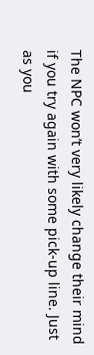The NPC won’t very likely change their mind if you try again with some pick-up line. Just as you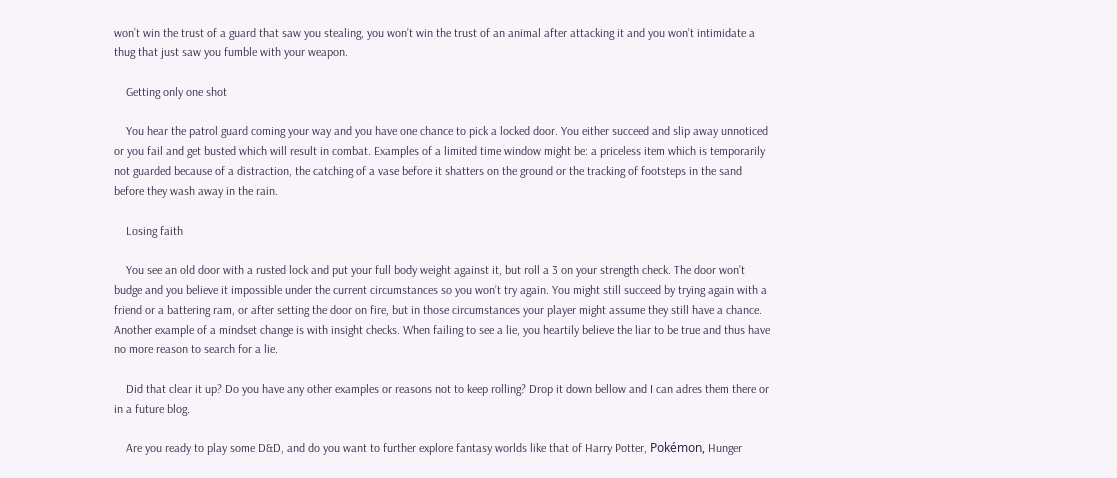won’t win the trust of a guard that saw you stealing, you won’t win the trust of an animal after attacking it and you won’t intimidate a thug that just saw you fumble with your weapon.

    Getting only one shot

    You hear the patrol guard coming your way and you have one chance to pick a locked door. You either succeed and slip away unnoticed or you fail and get busted which will result in combat. Examples of a limited time window might be: a priceless item which is temporarily not guarded because of a distraction, the catching of a vase before it shatters on the ground or the tracking of footsteps in the sand before they wash away in the rain.

    Losing faith

    You see an old door with a rusted lock and put your full body weight against it, but roll a 3 on your strength check. The door won’t budge and you believe it impossible under the current circumstances so you won’t try again. You might still succeed by trying again with a friend or a battering ram, or after setting the door on fire, but in those circumstances your player might assume they still have a chance. Another example of a mindset change is with insight checks. When failing to see a lie, you heartily believe the liar to be true and thus have no more reason to search for a lie.

    Did that clear it up? Do you have any other examples or reasons not to keep rolling? Drop it down bellow and I can adres them there or in a future blog.

    Are you ready to play some D&D, and do you want to further explore fantasy worlds like that of Harry Potter, Pokémon, Hunger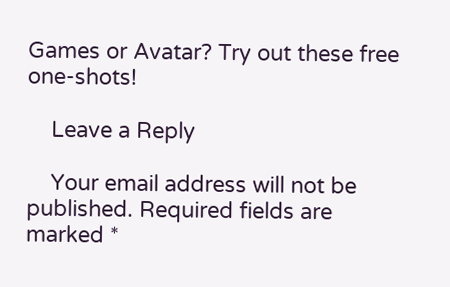Games or Avatar? Try out these free one-shots!

    Leave a Reply

    Your email address will not be published. Required fields are marked *